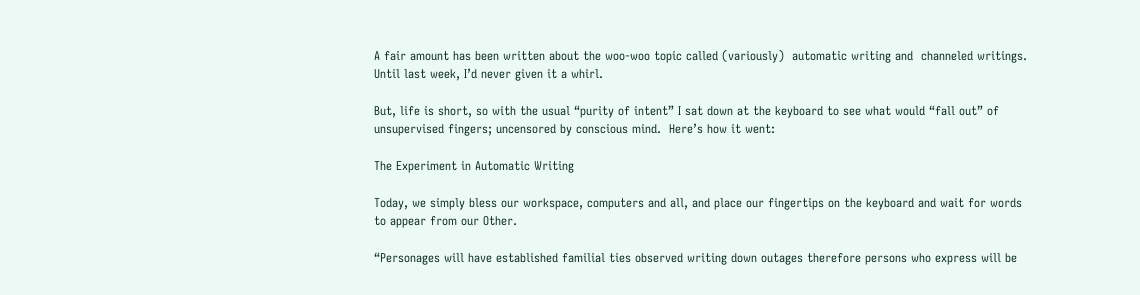A fair amount has been written about the woo-woo topic called (variously)  automatic writing and  channeled writings.  Until last week, I’d never given it a whirl.

But, life is short, so with the usual “purity of intent” I sat down at the keyboard to see what would “fall out” of unsupervised fingers; uncensored by conscious mind.  Here’s how it went:

The Experiment in Automatic Writing

Today, we simply bless our workspace, computers and all, and place our fingertips on the keyboard and wait for words to appear from our Other.

“Personages will have established familial ties observed writing down outages therefore persons who express will be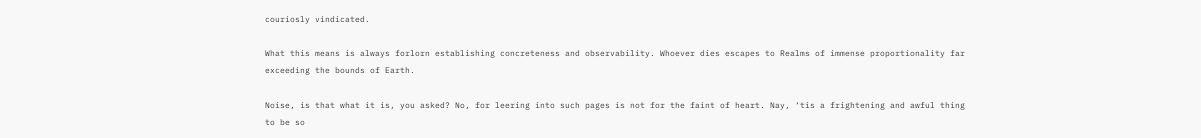couriosly vindicated.

What this means is always forlorn establishing concreteness and observability. Whoever dies escapes to Realms of immense proportionality far exceeding the bounds of Earth.

Noise, is that what it is, you asked? No, for leering into such pages is not for the faint of heart. Nay, ‘tis a frightening and awful thing to be so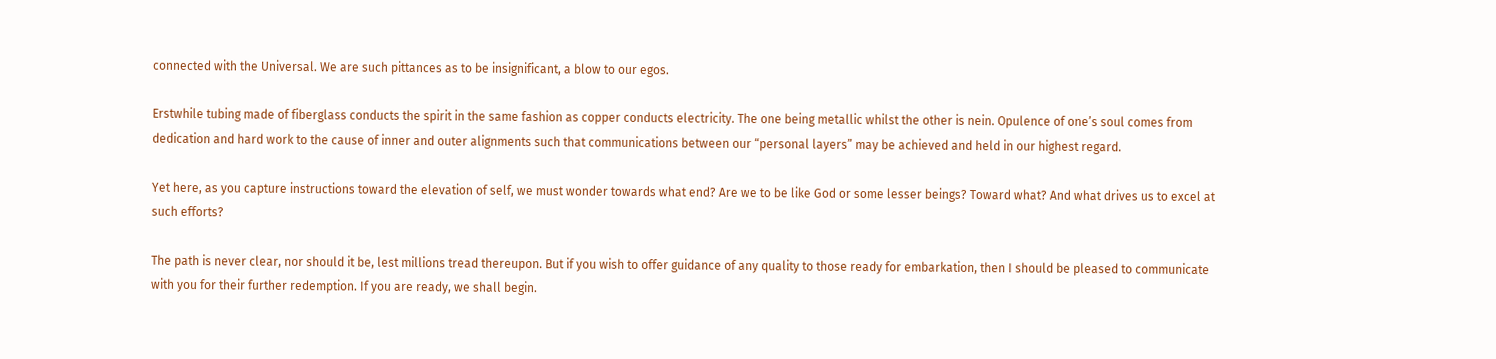connected with the Universal. We are such pittances as to be insignificant, a blow to our egos.

Erstwhile tubing made of fiberglass conducts the spirit in the same fashion as copper conducts electricity. The one being metallic whilst the other is nein. Opulence of one’s soul comes from dedication and hard work to the cause of inner and outer alignments such that communications between our “personal layers” may be achieved and held in our highest regard.

Yet here, as you capture instructions toward the elevation of self, we must wonder towards what end? Are we to be like God or some lesser beings? Toward what? And what drives us to excel at such efforts?

The path is never clear, nor should it be, lest millions tread thereupon. But if you wish to offer guidance of any quality to those ready for embarkation, then I should be pleased to communicate with you for their further redemption. If you are ready, we shall begin.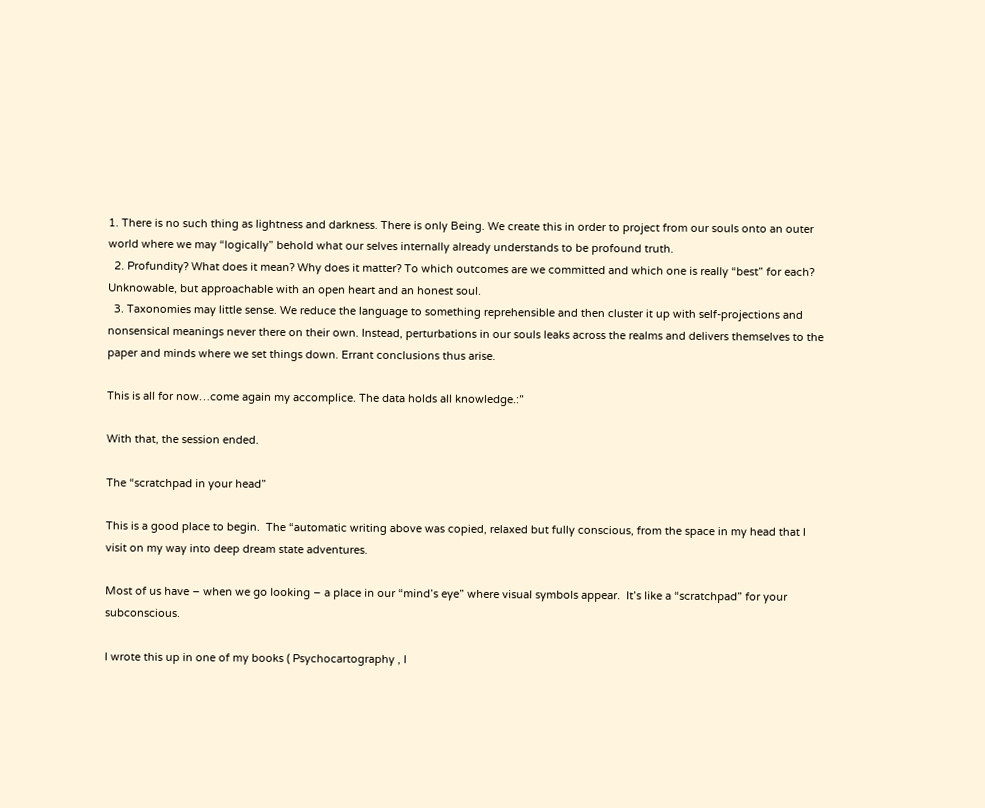1. There is no such thing as lightness and darkness. There is only Being. We create this in order to project from our souls onto an outer world where we may “logically” behold what our selves internally already understands to be profound truth.
  2. Profundity? What does it mean? Why does it matter? To which outcomes are we committed and which one is really “best” for each? Unknowable, but approachable with an open heart and an honest soul.
  3. Taxonomies may little sense. We reduce the language to something reprehensible and then cluster it up with self-projections and nonsensical meanings never there on their own. Instead, perturbations in our souls leaks across the realms and delivers themselves to the paper and minds where we set things down. Errant conclusions thus arise.

This is all for now…come again my accomplice. The data holds all knowledge.:”

With that, the session ended.

The “scratchpad in your head”

This is a good place to begin.  The “automatic writing above was copied, relaxed but fully conscious, from the space in my head that I visit on my way into deep dream state adventures.

Most of us have – when we go looking – a place in our “mind’s eye” where visual symbols appear.  It’s like a “scratchpad” for your subconscious.

I wrote this up in one of my books ( Psychocartography , I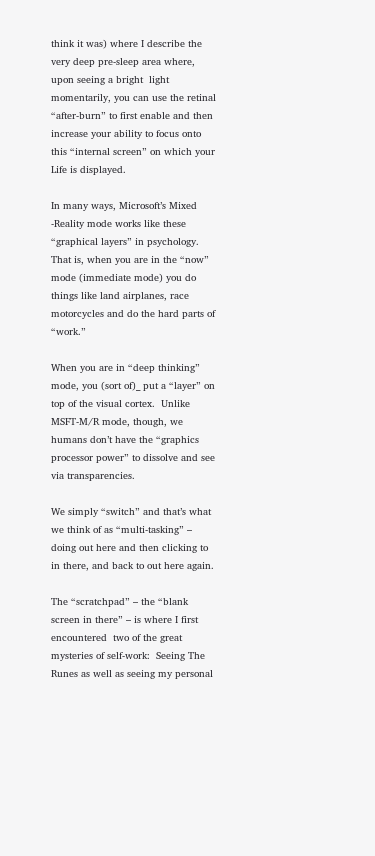think it was) where I describe the very deep pre-sleep area where, upon seeing a bright  light momentarily, you can use the retinal “after-burn” to first enable and then increase your ability to focus onto this “internal screen” on which your Life is displayed.

In many ways, Microsoft’s Mixed -Reality mode works like these “graphical layers” in psychology.  That is, when you are in the “now” mode (immediate mode) you do things like land airplanes, race motorcycles and do the hard parts of “work.”

When you are in “deep thinking” mode, you (sort of)_ put a “layer” on top of the visual cortex.  Unlike MSFT-M/R mode, though, we humans don’t have the “graphics processor power” to dissolve and see via transparencies.

We simply “switch” and that’s what we think of as “multi-tasking” – doing out here and then clicking to in there, and back to out here again.

The “scratchpad” – the “blank screen in there” – is where I first encountered  two of the great mysteries of self-work:  Seeing The Runes as well as seeing my personal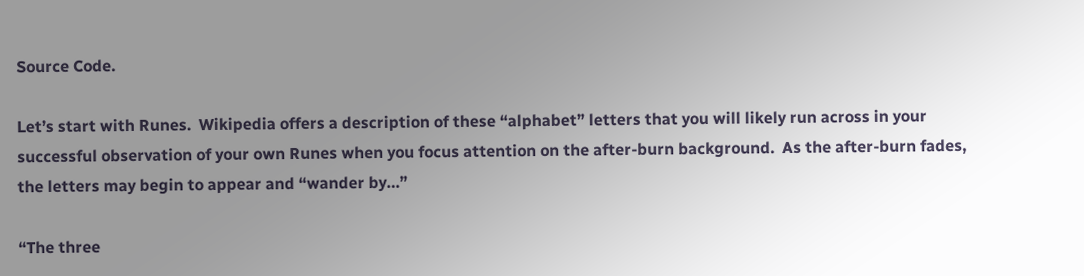Source Code.

Let’s start with Runes.  Wikipedia offers a description of these “alphabet” letters that you will likely run across in your successful observation of your own Runes when you focus attention on the after-burn background.  As the after-burn fades, the letters may begin to appear and “wander by…”

“The three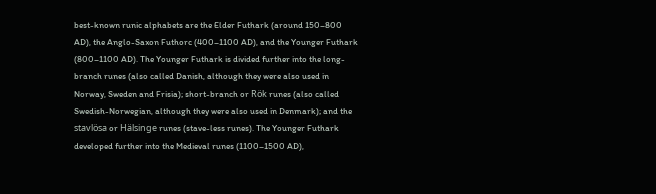best-known runic alphabets are the Elder Futhark (around 150–800 AD), the Anglo-Saxon Futhorc (400–1100 AD), and the Younger Futhark (800–1100 AD). The Younger Futhark is divided further into the long-branch runes (also called Danish, although they were also used in Norway, Sweden and Frisia); short-branch or Rök runes (also called Swedish-Norwegian, although they were also used in Denmark); and the stavlösa or Hälsinge runes (stave-less runes). The Younger Futhark developed further into the Medieval runes (1100–1500 AD),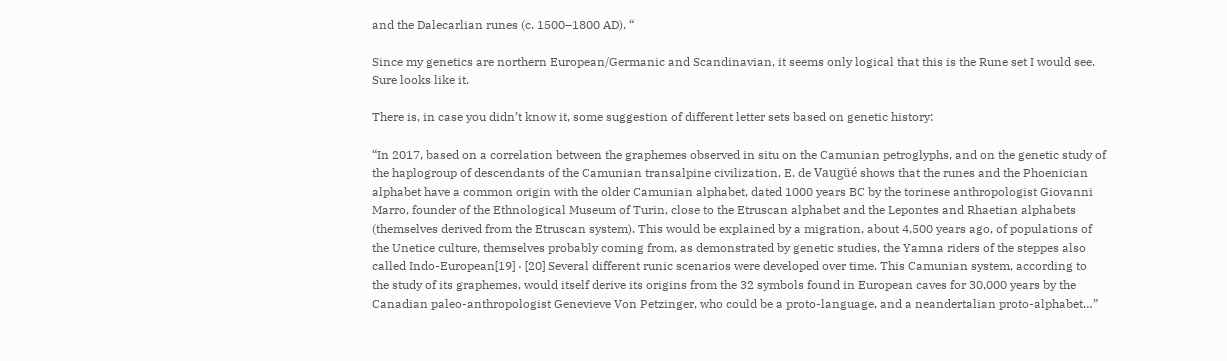and the Dalecarlian runes (c. 1500–1800 AD). “

Since my genetics are northern European/Germanic and Scandinavian, it seems only logical that this is the Rune set I would see.  Sure looks like it.

There is, in case you didn’t know it, some suggestion of different letter sets based on genetic history:

“In 2017, based on a correlation between the graphemes observed in situ on the Camunian petroglyphs, and on the genetic study of the haplogroup of descendants of the Camunian transalpine civilization, E. de Vaugüé shows that the runes and the Phoenician alphabet have a common origin with the older Camunian alphabet, dated 1000 years BC by the torinese anthropologist Giovanni Marro, founder of the Ethnological Museum of Turin, close to the Etruscan alphabet and the Lepontes and Rhaetian alphabets (themselves derived from the Etruscan system). This would be explained by a migration, about 4,500 years ago, of populations of the Unetice culture, themselves probably coming from, as demonstrated by genetic studies, the Yamna riders of the steppes also called Indo-European[19] · [20] Several different runic scenarios were developed over time. This Camunian system, according to the study of its graphemes, would itself derive its origins from the 32 symbols found in European caves for 30,000 years by the Canadian paleo-anthropologist Genevieve Von Petzinger, who could be a proto-language, and a neandertalian proto-alphabet…”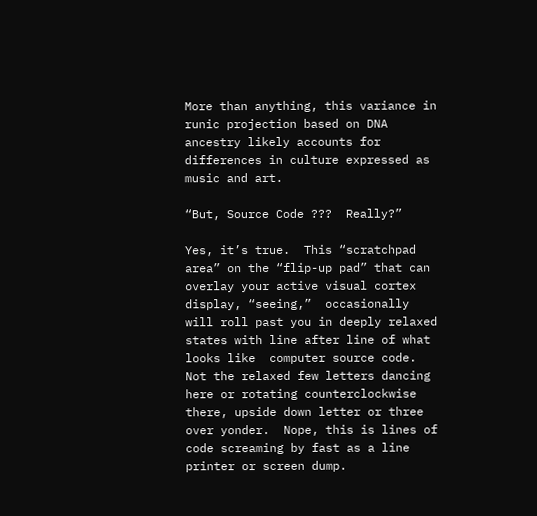More than anything, this variance in runic projection based on DNA ancestry likely accounts for differences in culture expressed as music and art.

“But, Source Code ???  Really?”

Yes, it’s true.  This “scratchpad area” on the “flip-up pad” that can overlay your active visual cortex display, “seeing,”  occasionally  will roll past you in deeply relaxed states with line after line of what looks like  computer source code.  Not the relaxed few letters dancing here or rotating counterclockwise there, upside down letter or three over yonder.  Nope, this is lines of code screaming by fast as a line printer or screen dump.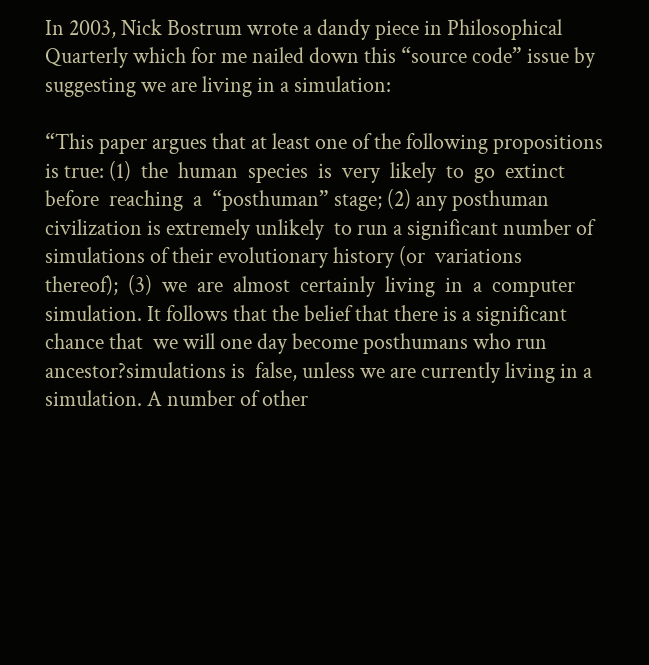In 2003, Nick Bostrum wrote a dandy piece in Philosophical Quarterly which for me nailed down this “source code” issue by suggesting we are living in a simulation:

“This paper argues that at least one of the following propositions is true: (1)  the  human  species  is  very  likely  to  go  extinct  before  reaching  a  “posthuman” stage; (2) any posthuman civilization is extremely unlikely  to run a significant number of simulations of their evolutionary history (or  variations  thereof);  (3)  we  are  almost  certainly  living  in  a  computer  simulation. It follows that the belief that there is a significant chance that  we will one day become posthumans who run ancestor?simulations is  false, unless we are currently living in a simulation. A number of other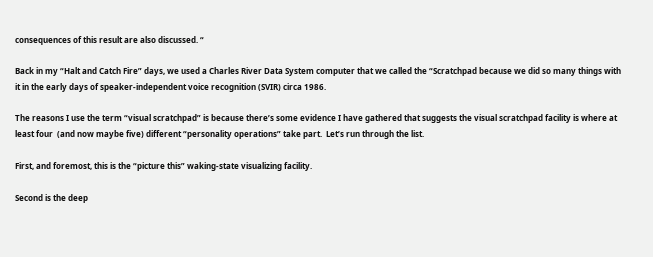consequences of this result are also discussed. “

Back in my “Halt and Catch Fire” days, we used a Charles River Data System computer that we called the “Scratchpad because we did so many things with it in the early days of speaker-independent voice recognition (SVIR) circa 1986.

The reasons I use the term “visual scratchpad” is because there’s some evidence I have gathered that suggests the visual scratchpad facility is where at least four  (and now maybe five) different “personality operations” take part.  Let’s run through the list.

First, and foremost, this is the “picture this” waking-state visualizing facility.

Second is the deep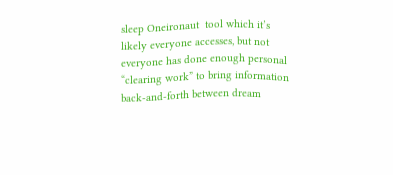sleep Oneironaut  tool which it’s likely everyone accesses, but not everyone has done enough personal “clearing work” to bring information back-and-forth between dream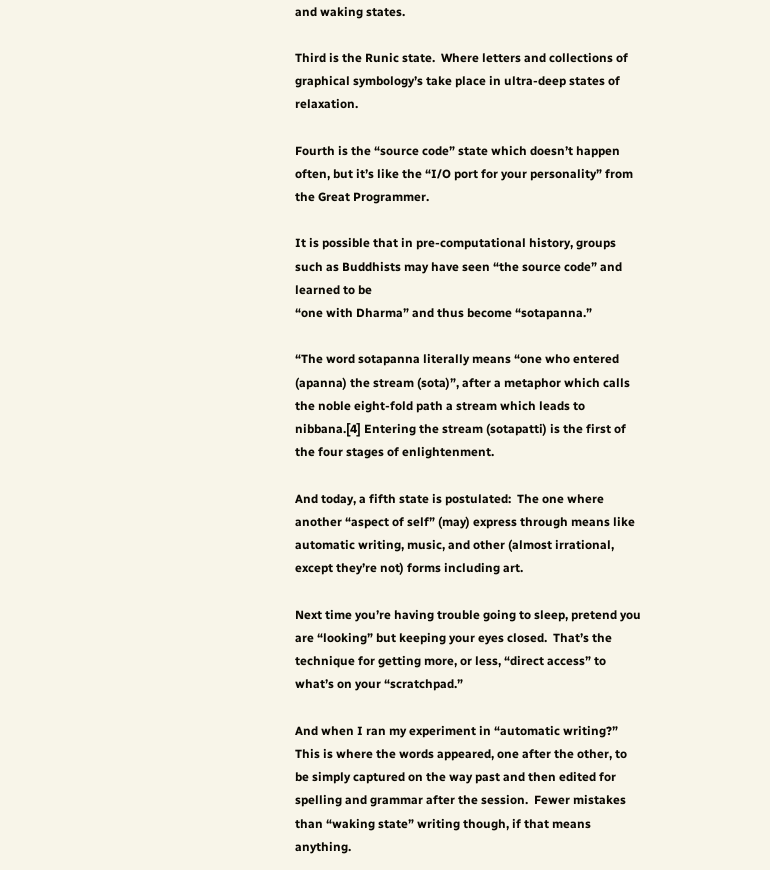and waking states.

Third is the Runic state.  Where letters and collections of graphical symbology’s take place in ultra-deep states of relaxation.

Fourth is the “source code” state which doesn’t happen often, but it’s like the “I/O port for your personality” from the Great Programmer.

It is possible that in pre-computational history, groups such as Buddhists may have seen “the source code” and learned to be
“one with Dharma” and thus become “sotapanna.”

“The word sotapanna literally means “one who entered (apanna) the stream (sota)”, after a metaphor which calls the noble eight-fold path a stream which leads to nibbana.[4] Entering the stream (sotapatti) is the first of the four stages of enlightenment.

And today, a fifth state is postulated:  The one where another “aspect of self” (may) express through means like automatic writing, music, and other (almost irrational, except they’re not) forms including art.

Next time you’re having trouble going to sleep, pretend you are “looking” but keeping your eyes closed.  That’s the technique for getting more, or less, “direct access” to what’s on your “scratchpad.”

And when I ran my experiment in “automatic writing?”  This is where the words appeared, one after the other, to be simply captured on the way past and then edited for spelling and grammar after the session.  Fewer mistakes than “waking state” writing though, if that means anything.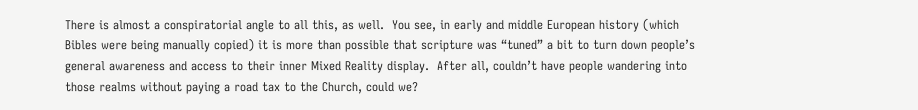There is almost a conspiratorial angle to all this, as well.  You see, in early and middle European history (which Bibles were being manually copied) it is more than possible that scripture was “tuned” a bit to turn down people’s general awareness and access to their inner Mixed Reality display.  After all, couldn’t have people wandering into those realms without paying a road tax to the Church, could we?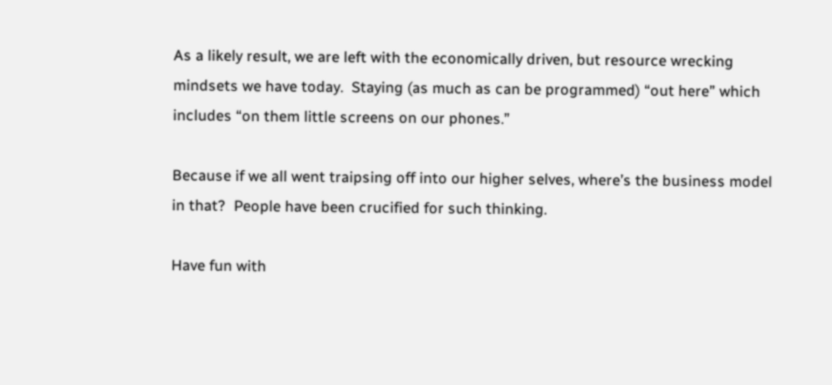As a likely result, we are left with the economically driven, but resource wrecking mindsets we have today.  Staying (as much as can be programmed) “out here” which includes “on them little screens on our phones.”

Because if we all went traipsing off into our higher selves, where’s the business model in that?  People have been crucified for such thinking.

Have fun with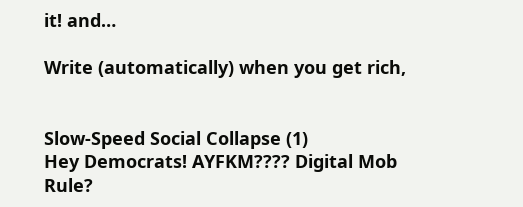it! and…

Write (automatically) when you get rich,


Slow-Speed Social Collapse (1)
Hey Democrats! AYFKM???? Digital Mob Rule?